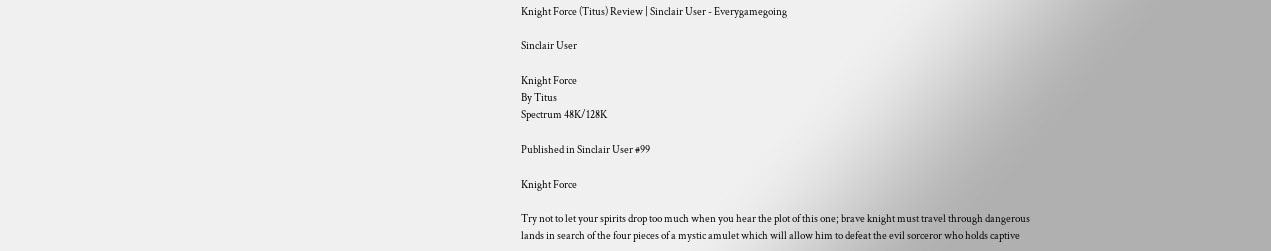Knight Force (Titus) Review | Sinclair User - Everygamegoing

Sinclair User

Knight Force
By Titus
Spectrum 48K/128K

Published in Sinclair User #99

Knight Force

Try not to let your spirits drop too much when you hear the plot of this one; brave knight must travel through dangerous lands in search of the four pieces of a mystic amulet which will allow him to defeat the evil sorceror who holds captive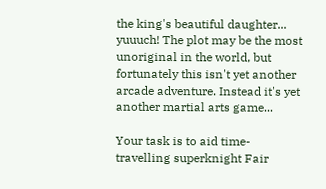the king's beautiful daughter... yuuuch! The plot may be the most unoriginal in the world, but fortunately this isn't yet another arcade adventure. Instead it's yet another martial arts game...

Your task is to aid time-travelling superknight Fair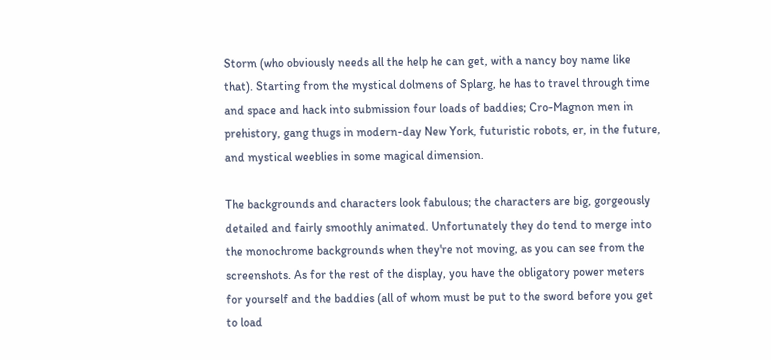Storm (who obviously needs all the help he can get, with a nancy boy name like that). Starting from the mystical dolmens of Splarg, he has to travel through time and space and hack into submission four loads of baddies; Cro-Magnon men in prehistory, gang thugs in modern-day New York, futuristic robots, er, in the future, and mystical weeblies in some magical dimension.

The backgrounds and characters look fabulous; the characters are big, gorgeously detailed and fairly smoothly animated. Unfortunately they do tend to merge into the monochrome backgrounds when they're not moving, as you can see from the screenshots. As for the rest of the display, you have the obligatory power meters for yourself and the baddies (all of whom must be put to the sword before you get to load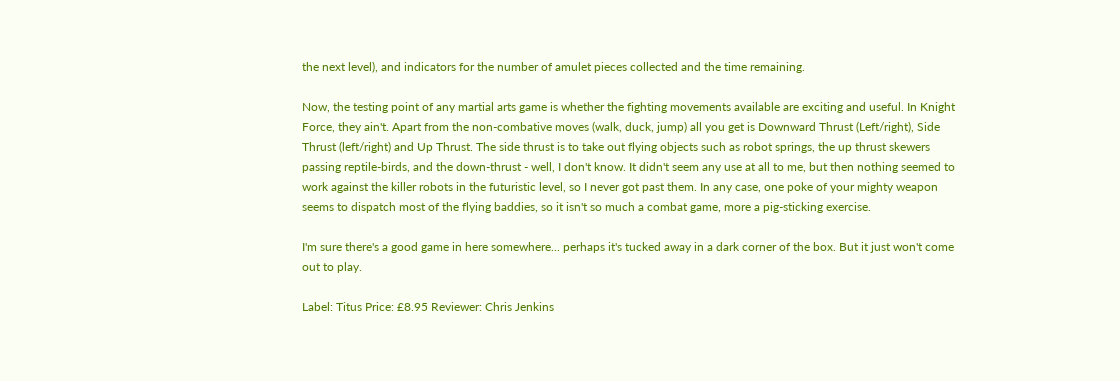the next level), and indicators for the number of amulet pieces collected and the time remaining.

Now, the testing point of any martial arts game is whether the fighting movements available are exciting and useful. In Knight Force, they ain't. Apart from the non-combative moves (walk, duck, jump) all you get is Downward Thrust (Left/right), Side Thrust (left/right) and Up Thrust. The side thrust is to take out flying objects such as robot springs, the up thrust skewers passing reptile-birds, and the down-thrust - well, I don't know. It didn't seem any use at all to me, but then nothing seemed to work against the killer robots in the futuristic level, so I never got past them. In any case, one poke of your mighty weapon seems to dispatch most of the flying baddies, so it isn't so much a combat game, more a pig-sticking exercise.

I'm sure there's a good game in here somewhere... perhaps it's tucked away in a dark corner of the box. But it just won't come out to play.

Label: Titus Price: £8.95 Reviewer: Chris Jenkins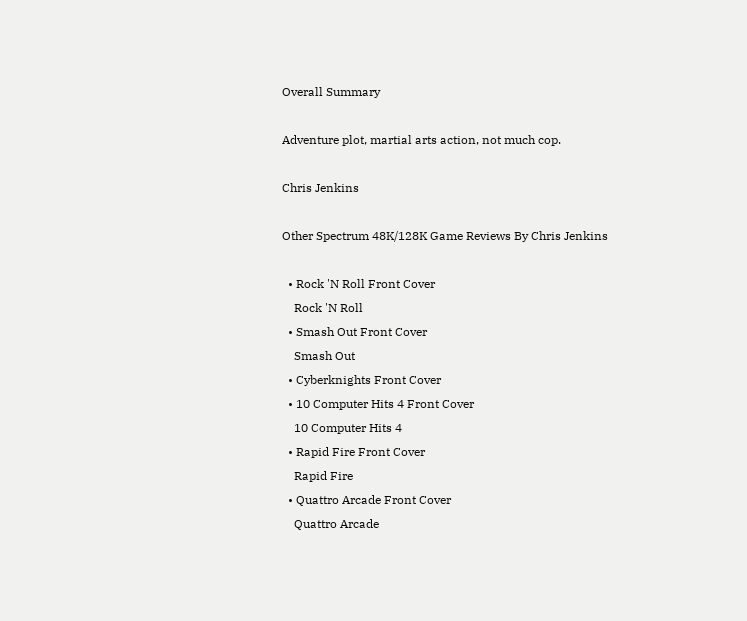Overall Summary

Adventure plot, martial arts action, not much cop.

Chris Jenkins

Other Spectrum 48K/128K Game Reviews By Chris Jenkins

  • Rock 'N Roll Front Cover
    Rock 'N Roll
  • Smash Out Front Cover
    Smash Out
  • Cyberknights Front Cover
  • 10 Computer Hits 4 Front Cover
    10 Computer Hits 4
  • Rapid Fire Front Cover
    Rapid Fire
  • Quattro Arcade Front Cover
    Quattro Arcade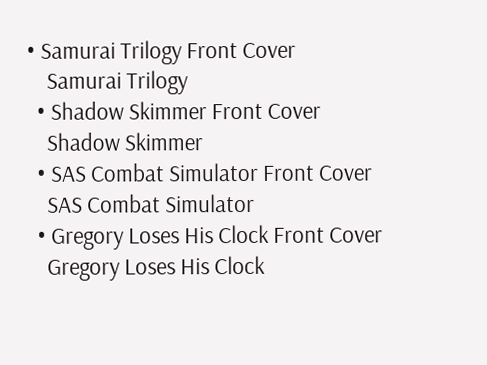• Samurai Trilogy Front Cover
    Samurai Trilogy
  • Shadow Skimmer Front Cover
    Shadow Skimmer
  • SAS Combat Simulator Front Cover
    SAS Combat Simulator
  • Gregory Loses His Clock Front Cover
    Gregory Loses His Clock